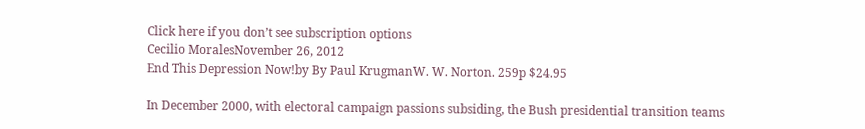Click here if you don’t see subscription options
Cecilio MoralesNovember 26, 2012
End This Depression Now!by By Paul KrugmanW. W. Norton. 259p $24.95

In December 2000, with electoral campaign passions subsiding, the Bush presidential transition teams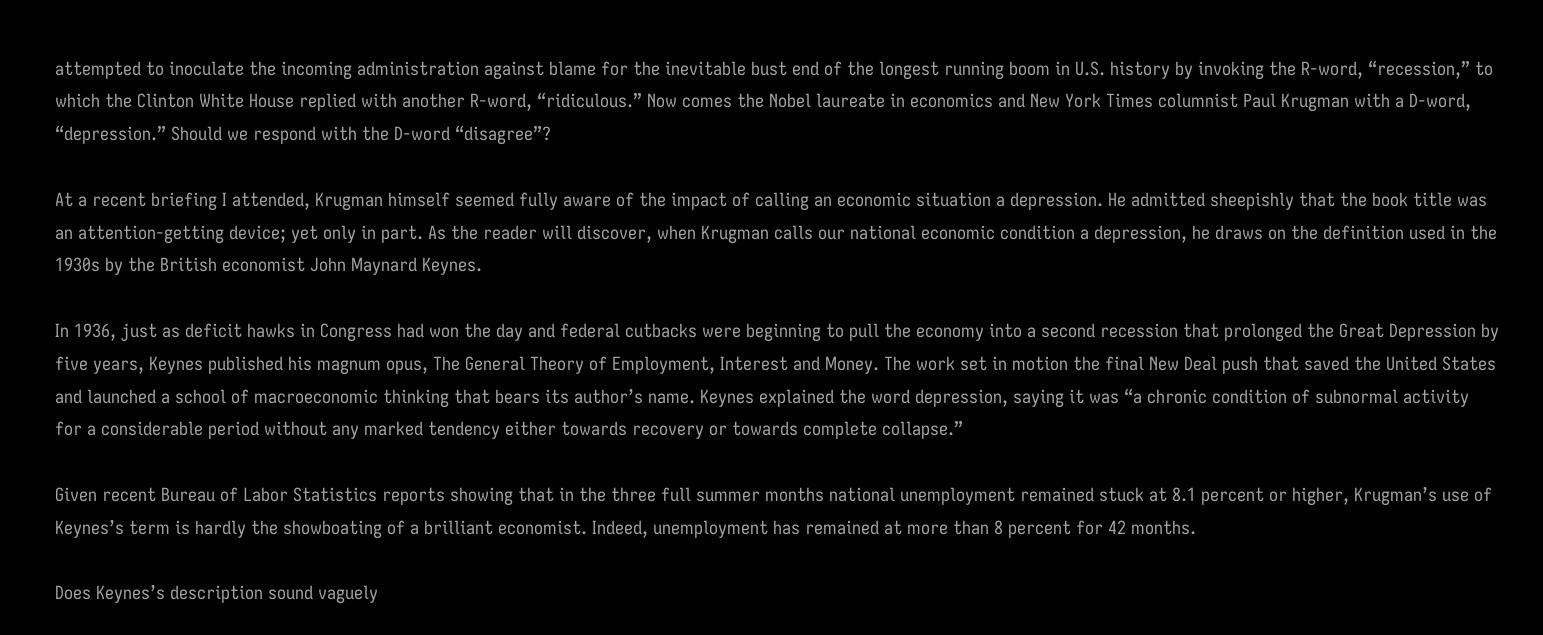attempted to inoculate the incoming administration against blame for the inevitable bust end of the longest running boom in U.S. history by invoking the R-word, “recession,” to which the Clinton White House replied with another R-word, “ridiculous.” Now comes the Nobel laureate in economics and New York Times columnist Paul Krugman with a D-word, “depression.” Should we respond with the D-word “disagree”?

At a recent briefing I attended, Krugman himself seemed fully aware of the impact of calling an economic situation a depression. He admitted sheepishly that the book title was an attention-getting device; yet only in part. As the reader will discover, when Krugman calls our national economic condition a depression, he draws on the definition used in the 1930s by the British economist John Maynard Keynes.

In 1936, just as deficit hawks in Congress had won the day and federal cutbacks were beginning to pull the economy into a second recession that prolonged the Great Depression by five years, Keynes published his magnum opus, The General Theory of Employment, Interest and Money. The work set in motion the final New Deal push that saved the United States and launched a school of macroeconomic thinking that bears its author’s name. Keynes explained the word depression, saying it was “a chronic condition of subnormal activity for a considerable period without any marked tendency either towards recovery or towards complete collapse.”

Given recent Bureau of Labor Statistics reports showing that in the three full summer months national unemployment remained stuck at 8.1 percent or higher, Krugman’s use of Keynes’s term is hardly the showboating of a brilliant economist. Indeed, unemployment has remained at more than 8 percent for 42 months.

Does Keynes’s description sound vaguely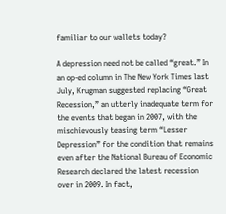familiar to our wallets today?

A depression need not be called “great.” In an op-ed column in The New York Times last July, Krugman suggested replacing “Great Recession,” an utterly inadequate term for the events that began in 2007, with the mischievously teasing term “Lesser Depression” for the condition that remains even after the National Bureau of Economic Research declared the latest recession over in 2009. In fact,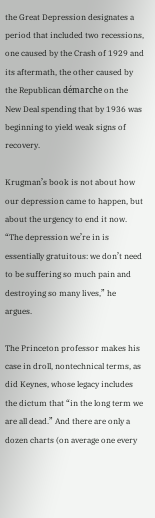the Great Depression designates a period that included two recessions, one caused by the Crash of 1929 and its aftermath, the other caused by the Republican démarche on the New Deal spending that by 1936 was beginning to yield weak signs of recovery.

Krugman’s book is not about how our depression came to happen, but about the urgency to end it now. “The depression we’re in is essentially gratuitous: we don’t need to be suffering so much pain and destroying so many lives,” he argues.

The Princeton professor makes his case in droll, nontechnical terms, as did Keynes, whose legacy includes the dictum that “in the long term we are all dead.” And there are only a dozen charts (on average one every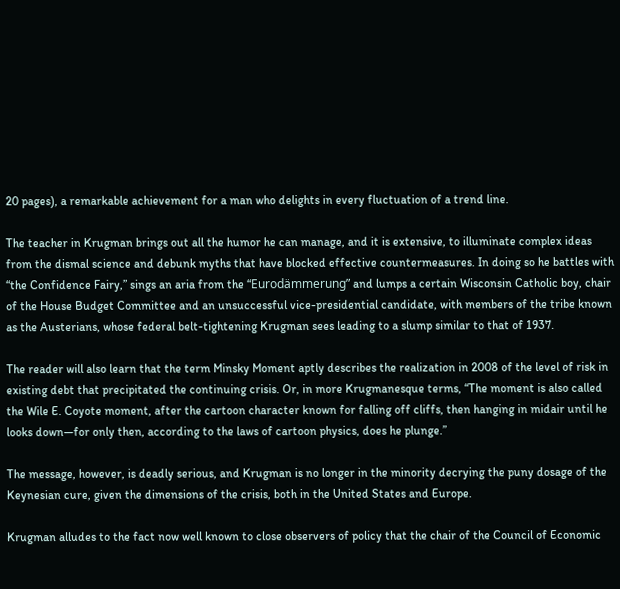20 pages), a remarkable achievement for a man who delights in every fluctuation of a trend line.

The teacher in Krugman brings out all the humor he can manage, and it is extensive, to illuminate complex ideas from the dismal science and debunk myths that have blocked effective countermeasures. In doing so he battles with “the Confidence Fairy,” sings an aria from the “Eurodämmerung” and lumps a certain Wisconsin Catholic boy, chair of the House Budget Committee and an unsuccessful vice-presidential candidate, with members of the tribe known as the Austerians, whose federal belt-tightening Krugman sees leading to a slump similar to that of 1937.

The reader will also learn that the term Minsky Moment aptly describes the realization in 2008 of the level of risk in existing debt that precipitated the continuing crisis. Or, in more Krugmanesque terms, “The moment is also called the Wile E. Coyote moment, after the cartoon character known for falling off cliffs, then hanging in midair until he looks down—for only then, according to the laws of cartoon physics, does he plunge.”

The message, however, is deadly serious, and Krugman is no longer in the minority decrying the puny dosage of the Keynesian cure, given the dimensions of the crisis, both in the United States and Europe.

Krugman alludes to the fact now well known to close observers of policy that the chair of the Council of Economic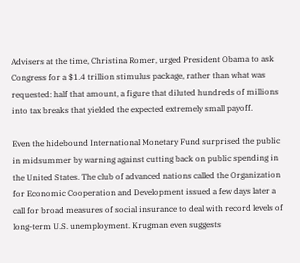Advisers at the time, Christina Romer, urged President Obama to ask Congress for a $1.4 trillion stimulus package, rather than what was requested: half that amount, a figure that diluted hundreds of millions into tax breaks that yielded the expected extremely small payoff.

Even the hidebound International Monetary Fund surprised the public in midsummer by warning against cutting back on public spending in the United States. The club of advanced nations called the Organization for Economic Cooperation and Development issued a few days later a call for broad measures of social insurance to deal with record levels of long-term U.S. unemployment. Krugman even suggests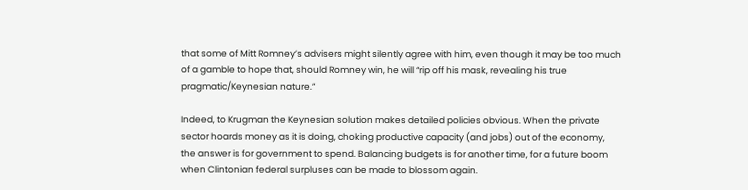that some of Mitt Romney’s advisers might silently agree with him, even though it may be too much of a gamble to hope that, should Romney win, he will “rip off his mask, revealing his true pragmatic/Keynesian nature.”

Indeed, to Krugman the Keynesian solution makes detailed policies obvious. When the private sector hoards money as it is doing, choking productive capacity (and jobs) out of the economy, the answer is for government to spend. Balancing budgets is for another time, for a future boom when Clintonian federal surpluses can be made to blossom again.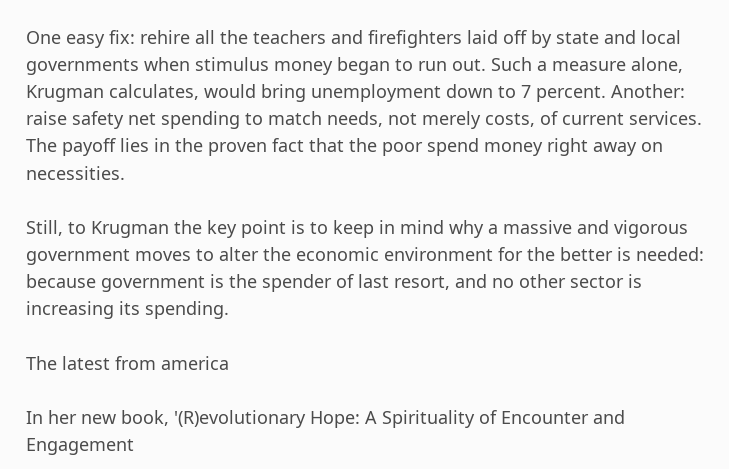One easy fix: rehire all the teachers and firefighters laid off by state and local governments when stimulus money began to run out. Such a measure alone, Krugman calculates, would bring unemployment down to 7 percent. Another: raise safety net spending to match needs, not merely costs, of current services. The payoff lies in the proven fact that the poor spend money right away on necessities.

Still, to Krugman the key point is to keep in mind why a massive and vigorous government moves to alter the economic environment for the better is needed: because government is the spender of last resort, and no other sector is increasing its spending.

The latest from america

In her new book, '(R)evolutionary Hope: A Spirituality of Encounter and Engagement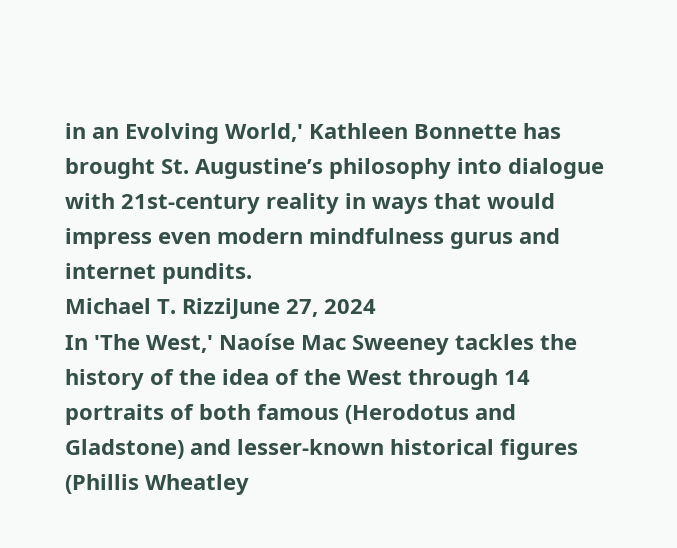in an Evolving World,' Kathleen Bonnette has brought St. Augustine’s philosophy into dialogue with 21st-century reality in ways that would impress even modern mindfulness gurus and internet pundits.
Michael T. RizziJune 27, 2024
In 'The West,' Naoíse Mac Sweeney tackles the history of the idea of the West through 14 portraits of both famous (Herodotus and Gladstone) and lesser-known historical figures (Phillis Wheatley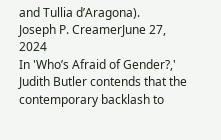and Tullia d’Aragona).
Joseph P. CreamerJune 27, 2024
In 'Who’s Afraid of Gender?,' Judith Butler contends that the contemporary backlash to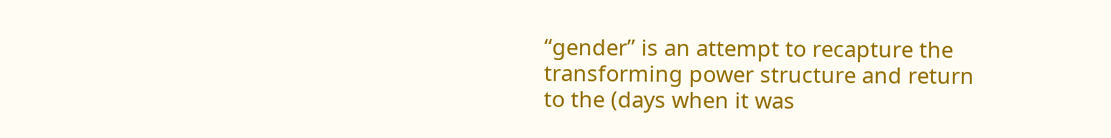“gender” is an attempt to recapture the transforming power structure and return to the (days when it was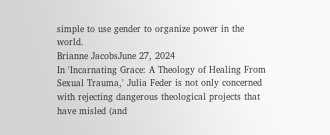simple to use gender to organize power in the world.
Brianne JacobsJune 27, 2024
In 'Incarnating Grace: A Theology of Healing From Sexual Trauma,' Julia Feder is not only concerned with rejecting dangerous theological projects that have misled (and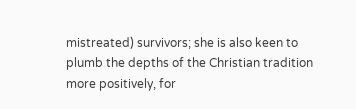mistreated) survivors; she is also keen to plumb the depths of the Christian tradition more positively, for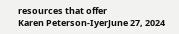resources that offer
Karen Peterson-IyerJune 27, 2024